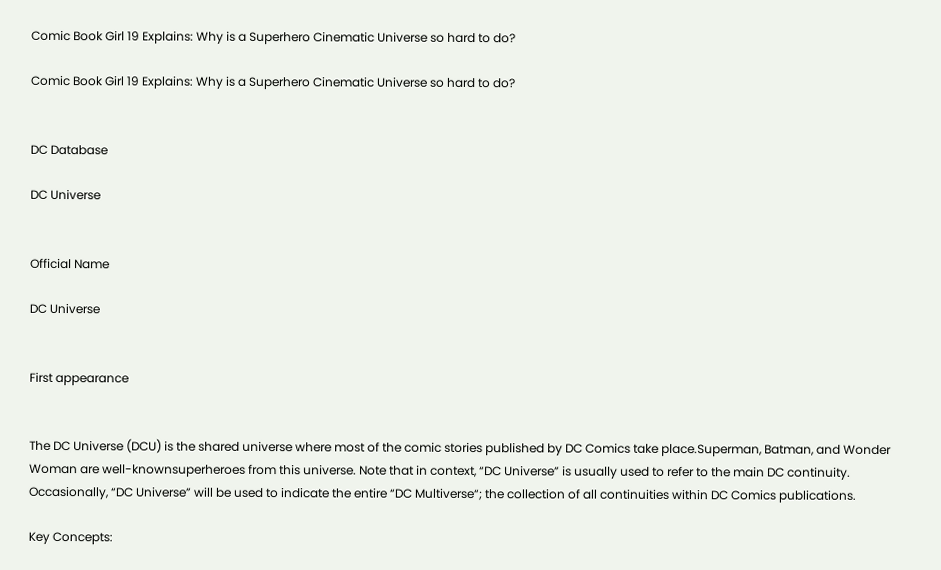Comic Book Girl 19 Explains: Why is a Superhero Cinematic Universe so hard to do?

Comic Book Girl 19 Explains: Why is a Superhero Cinematic Universe so hard to do?


DC Database

DC Universe


Official Name

DC Universe


First appearance


The DC Universe (DCU) is the shared universe where most of the comic stories published by DC Comics take place.Superman, Batman, and Wonder Woman are well-knownsuperheroes from this universe. Note that in context, “DC Universe” is usually used to refer to the main DC continuity. Occasionally, “DC Universe” will be used to indicate the entire “DC Multiverse“; the collection of all continuities within DC Comics publications.

Key Concepts: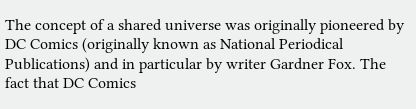The concept of a shared universe was originally pioneered by DC Comics (originally known as National Periodical Publications) and in particular by writer Gardner Fox. The fact that DC Comics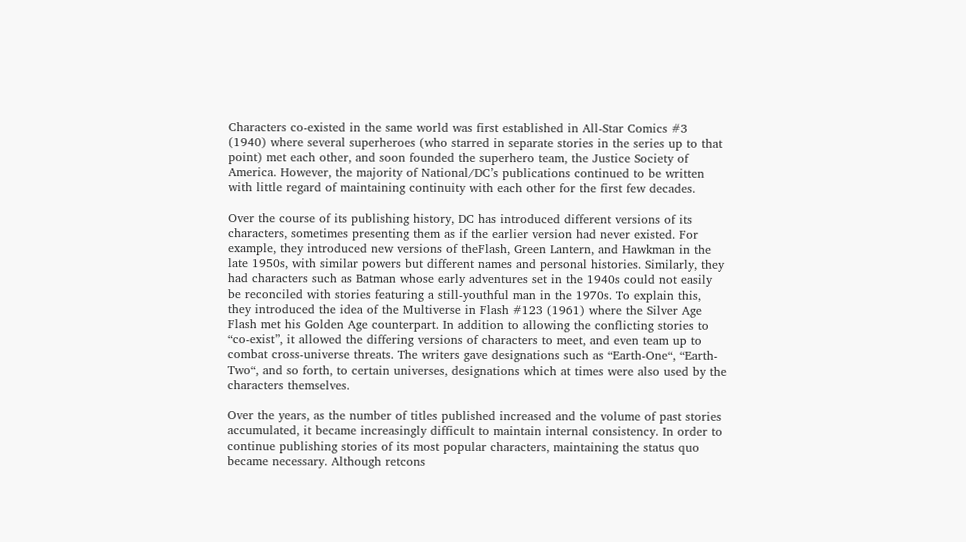Characters co-existed in the same world was first established in All-Star Comics #3 (1940) where several superheroes (who starred in separate stories in the series up to that point) met each other, and soon founded the superhero team, the Justice Society of America. However, the majority of National/DC’s publications continued to be written with little regard of maintaining continuity with each other for the first few decades.

Over the course of its publishing history, DC has introduced different versions of its characters, sometimes presenting them as if the earlier version had never existed. For example, they introduced new versions of theFlash, Green Lantern, and Hawkman in the late 1950s, with similar powers but different names and personal histories. Similarly, they had characters such as Batman whose early adventures set in the 1940s could not easily be reconciled with stories featuring a still-youthful man in the 1970s. To explain this, they introduced the idea of the Multiverse in Flash #123 (1961) where the Silver Age Flash met his Golden Age counterpart. In addition to allowing the conflicting stories to “co-exist”, it allowed the differing versions of characters to meet, and even team up to combat cross-universe threats. The writers gave designations such as “Earth-One“, “Earth-Two“, and so forth, to certain universes, designations which at times were also used by the characters themselves.

Over the years, as the number of titles published increased and the volume of past stories accumulated, it became increasingly difficult to maintain internal consistency. In order to continue publishing stories of its most popular characters, maintaining the status quo became necessary. Although retcons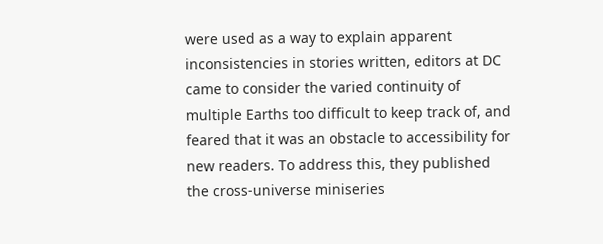were used as a way to explain apparent inconsistencies in stories written, editors at DC came to consider the varied continuity of multiple Earths too difficult to keep track of, and feared that it was an obstacle to accessibility for new readers. To address this, they published the cross-universe miniseries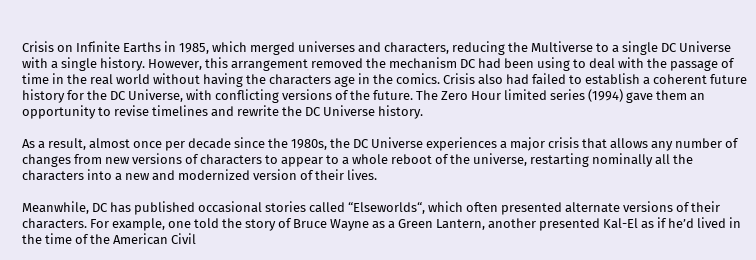Crisis on Infinite Earths in 1985, which merged universes and characters, reducing the Multiverse to a single DC Universe with a single history. However, this arrangement removed the mechanism DC had been using to deal with the passage of time in the real world without having the characters age in the comics. Crisis also had failed to establish a coherent future history for the DC Universe, with conflicting versions of the future. The Zero Hour limited series (1994) gave them an opportunity to revise timelines and rewrite the DC Universe history.

As a result, almost once per decade since the 1980s, the DC Universe experiences a major crisis that allows any number of changes from new versions of characters to appear to a whole reboot of the universe, restarting nominally all the characters into a new and modernized version of their lives.

Meanwhile, DC has published occasional stories called “Elseworlds“, which often presented alternate versions of their characters. For example, one told the story of Bruce Wayne as a Green Lantern, another presented Kal-El as if he’d lived in the time of the American Civil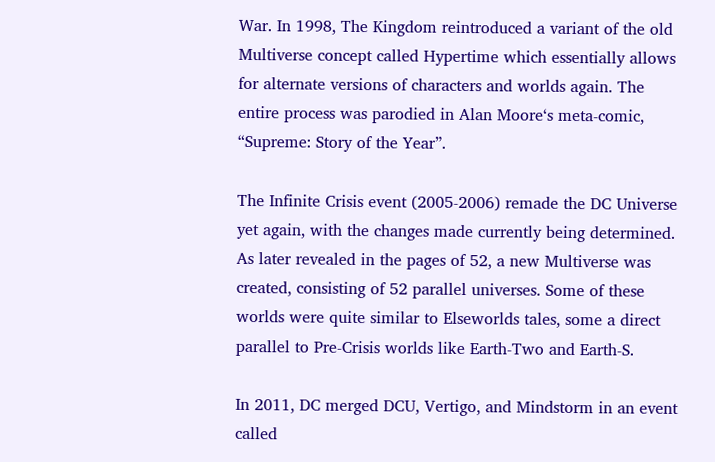War. In 1998, The Kingdom reintroduced a variant of the old Multiverse concept called Hypertime which essentially allows for alternate versions of characters and worlds again. The entire process was parodied in Alan Moore‘s meta-comic, “Supreme: Story of the Year”.

The Infinite Crisis event (2005-2006) remade the DC Universe yet again, with the changes made currently being determined. As later revealed in the pages of 52, a new Multiverse was created, consisting of 52 parallel universes. Some of these worlds were quite similar to Elseworlds tales, some a direct parallel to Pre-Crisis worlds like Earth-Two and Earth-S.

In 2011, DC merged DCU, Vertigo, and Mindstorm in an event called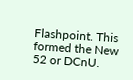Flashpoint. This formed the New 52 or DCnU.